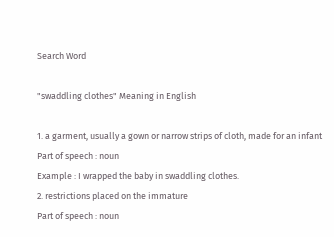Search Word

"swaddling clothes" Meaning in English

1. a garment, usually a gown or narrow strips of cloth, made for an infant
Part of speech : noun
Example : I wrapped the baby in swaddling clothes.
2. restrictions placed on the immature
Part of speech : noun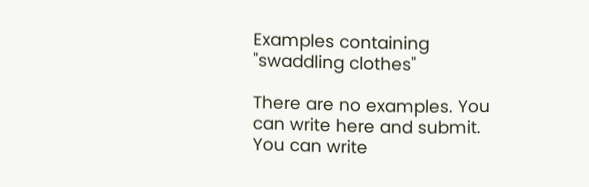Examples containing "swaddling clothes"

There are no examples. You can write here and submit.
You can write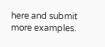here and submit more examples.